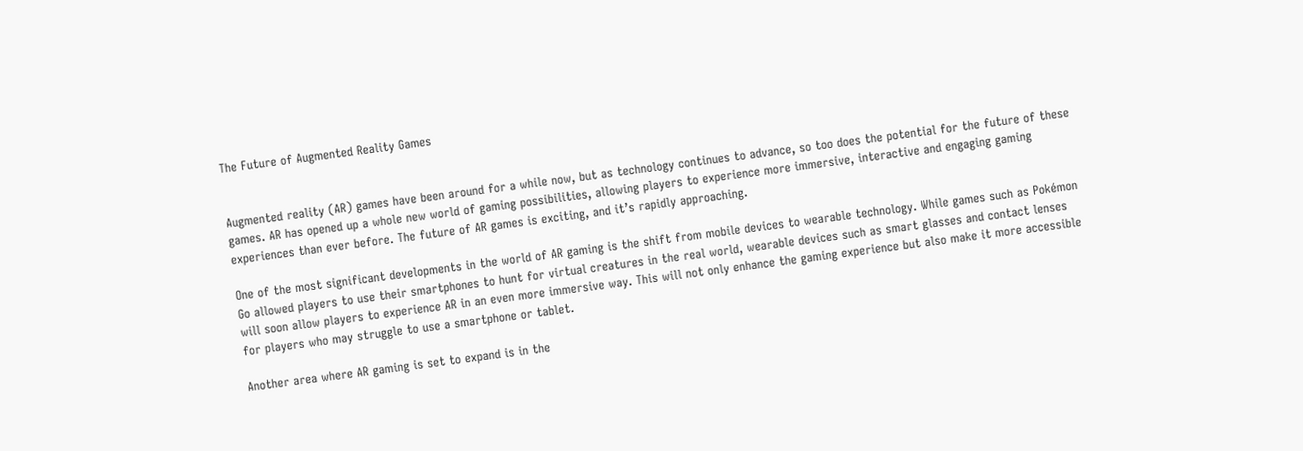The Future of Augmented Reality Games


Augmented reality (AR) games have been around for a while now, but as technology continues to advance, so too does the potential for the future of these games. AR has opened up a whole new world of gaming possibilities, allowing players to experience more immersive, interactive and engaging gaming experiences than ever before. The future of AR games is exciting, and it’s rapidly approaching.

One of the most significant developments in the world of AR gaming is the shift from mobile devices to wearable technology. While games such as Pokémon Go allowed players to use their smartphones to hunt for virtual creatures in the real world, wearable devices such as smart glasses and contact lenses will soon allow players to experience AR in an even more immersive way. This will not only enhance the gaming experience but also make it more accessible for players who may struggle to use a smartphone or tablet.

Another area where AR gaming is set to expand is in the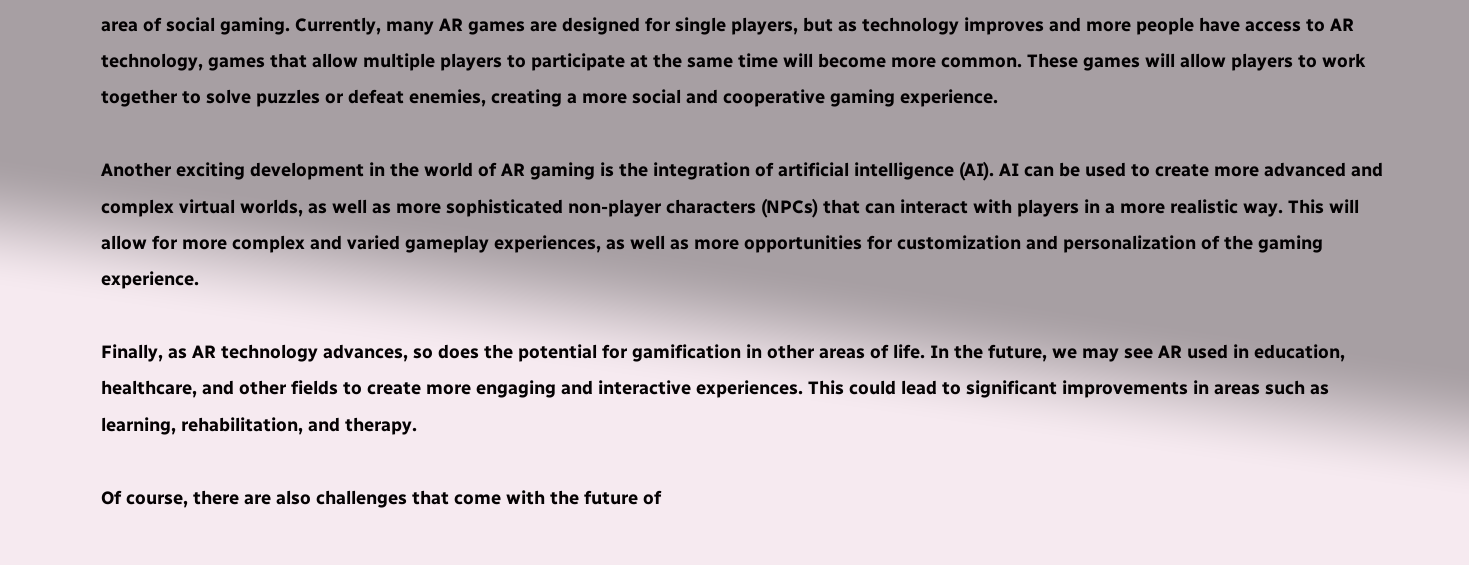area of social gaming. Currently, many AR games are designed for single players, but as technology improves and more people have access to AR technology, games that allow multiple players to participate at the same time will become more common. These games will allow players to work together to solve puzzles or defeat enemies, creating a more social and cooperative gaming experience.

Another exciting development in the world of AR gaming is the integration of artificial intelligence (AI). AI can be used to create more advanced and complex virtual worlds, as well as more sophisticated non-player characters (NPCs) that can interact with players in a more realistic way. This will allow for more complex and varied gameplay experiences, as well as more opportunities for customization and personalization of the gaming experience.

Finally, as AR technology advances, so does the potential for gamification in other areas of life. In the future, we may see AR used in education, healthcare, and other fields to create more engaging and interactive experiences. This could lead to significant improvements in areas such as learning, rehabilitation, and therapy.

Of course, there are also challenges that come with the future of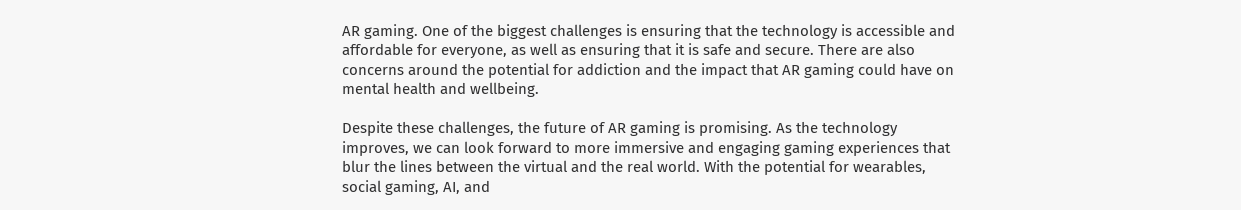AR gaming. One of the biggest challenges is ensuring that the technology is accessible and affordable for everyone, as well as ensuring that it is safe and secure. There are also concerns around the potential for addiction and the impact that AR gaming could have on mental health and wellbeing.

Despite these challenges, the future of AR gaming is promising. As the technology improves, we can look forward to more immersive and engaging gaming experiences that blur the lines between the virtual and the real world. With the potential for wearables, social gaming, AI, and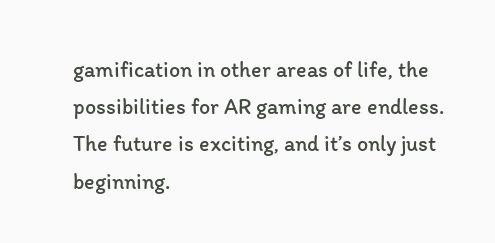gamification in other areas of life, the possibilities for AR gaming are endless. The future is exciting, and it’s only just beginning.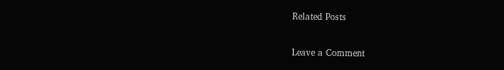Related Posts

Leave a Comment